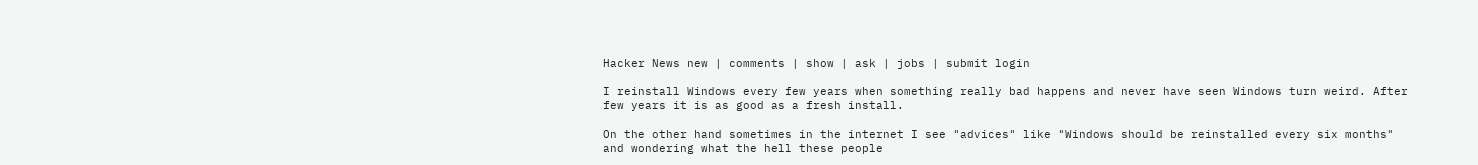Hacker News new | comments | show | ask | jobs | submit login

I reinstall Windows every few years when something really bad happens and never have seen Windows turn weird. After few years it is as good as a fresh install.

On the other hand sometimes in the internet I see "advices" like "Windows should be reinstalled every six months" and wondering what the hell these people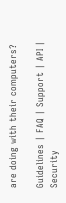are doing with their computers?

Guidelines | FAQ | Support | API | Security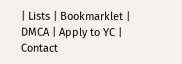| Lists | Bookmarklet | DMCA | Apply to YC | Contact